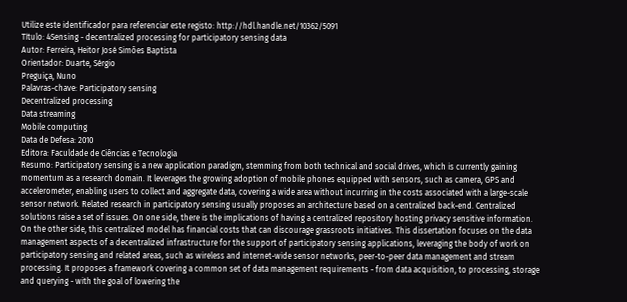Utilize este identificador para referenciar este registo: http://hdl.handle.net/10362/5091
Título: 4Sensing - decentralized processing for participatory sensing data
Autor: Ferreira, Heitor José Simões Baptista
Orientador: Duarte, Sérgio
Preguiça, Nuno
Palavras-chave: Participatory sensing
Decentralized processing
Data streaming
Mobile computing
Data de Defesa: 2010
Editora: Faculdade de Ciências e Tecnologia
Resumo: Participatory sensing is a new application paradigm, stemming from both technical and social drives, which is currently gaining momentum as a research domain. It leverages the growing adoption of mobile phones equipped with sensors, such as camera, GPS and accelerometer, enabling users to collect and aggregate data, covering a wide area without incurring in the costs associated with a large-scale sensor network. Related research in participatory sensing usually proposes an architecture based on a centralized back-end. Centralized solutions raise a set of issues. On one side, there is the implications of having a centralized repository hosting privacy sensitive information. On the other side, this centralized model has financial costs that can discourage grassroots initiatives. This dissertation focuses on the data management aspects of a decentralized infrastructure for the support of participatory sensing applications, leveraging the body of work on participatory sensing and related areas, such as wireless and internet-wide sensor networks, peer-to-peer data management and stream processing. It proposes a framework covering a common set of data management requirements - from data acquisition, to processing, storage and querying - with the goal of lowering the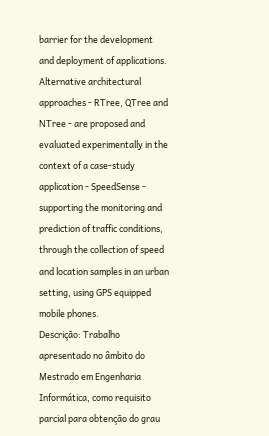barrier for the development and deployment of applications. Alternative architectural approaches - RTree, QTree and NTree - are proposed and evaluated experimentally in the context of a case-study application - SpeedSense - supporting the monitoring and prediction of traffic conditions, through the collection of speed and location samples in an urban setting, using GPS equipped mobile phones.
Descrição: Trabalho apresentado no âmbito do Mestrado em Engenharia Informática, como requisito parcial para obtenção do grau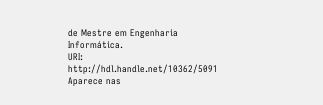de Mestre em Engenharia Informática.
URI: http://hdl.handle.net/10362/5091
Aparece nas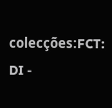colecções:FCT: DI -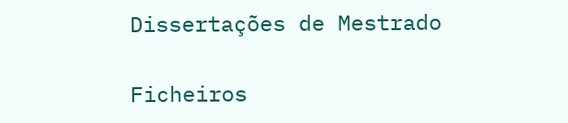Dissertações de Mestrado

Ficheiros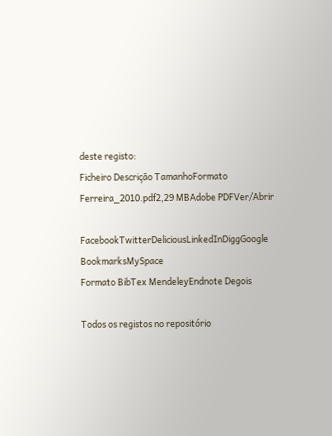deste registo:
Ficheiro Descrição TamanhoFormato
Ferreira_2010.pdf2,29 MBAdobe PDFVer/Abrir

FacebookTwitterDeliciousLinkedInDiggGoogle BookmarksMySpace
Formato BibTex MendeleyEndnote Degois

Todos os registos no repositório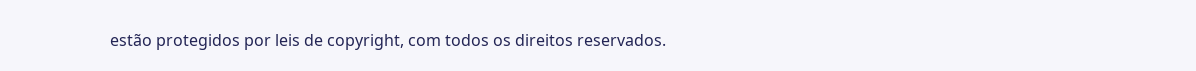estão protegidos por leis de copyright, com todos os direitos reservados.